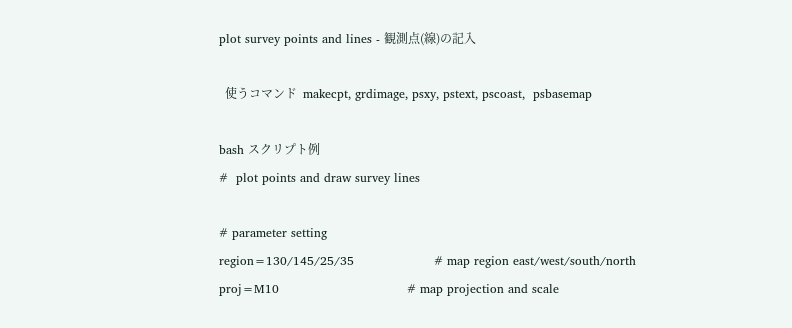plot survey points and lines - 観測点(線)の記入

  使うコマンド  makecpt, grdimage, psxy, pstext, pscoast,  psbasemap

bash スクリプト例
#  plot points and draw survey lines

# parameter setting
region=130/145/25/35                    # map region east/west/south/north
proj=M10                                # map projection and scale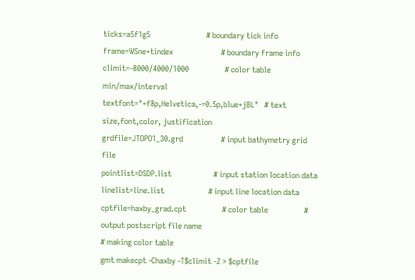ticks=a5f1g5                            # boundary tick info
frame=WSne+tindex                        # boundary frame info
climit=-8000/4000/1000                  # color table min/max/interval
textfont="+f8p,Helvetica,-=0.5p,blue+jBL"   # text size,font,color, justification
grdfile=JTOPO1_30.grd                   # input bathymetry grid file
pointlist=DSDP.list                     # input station location data
linelist=line.list                      # input line location data
cptfile=haxby_grad.cpt                  # color table                  # output postscript file name
# making color table
gmt makecpt -Chaxby -T$climit -Z > $cptfile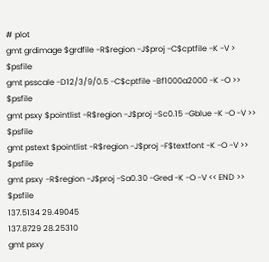# plot
gmt grdimage $grdfile -R$region -J$proj -C$cptfile -K -V > $psfile
gmt psscale -D12/3/9/0.5 -C$cptfile -Bf1000a2000 -K -O >> $psfile
gmt psxy $pointlist -R$region -J$proj -Sc0.15 -Gblue -K -O -V >> $psfile
gmt pstext $pointlist -R$region -J$proj -F$textfont -K -O -V >> $psfile
gmt psxy -R$region -J$proj -Sa0.30 -Gred -K -O -V << END >> $psfile
137.5134 29.49045
137.8729 28.25310
gmt psxy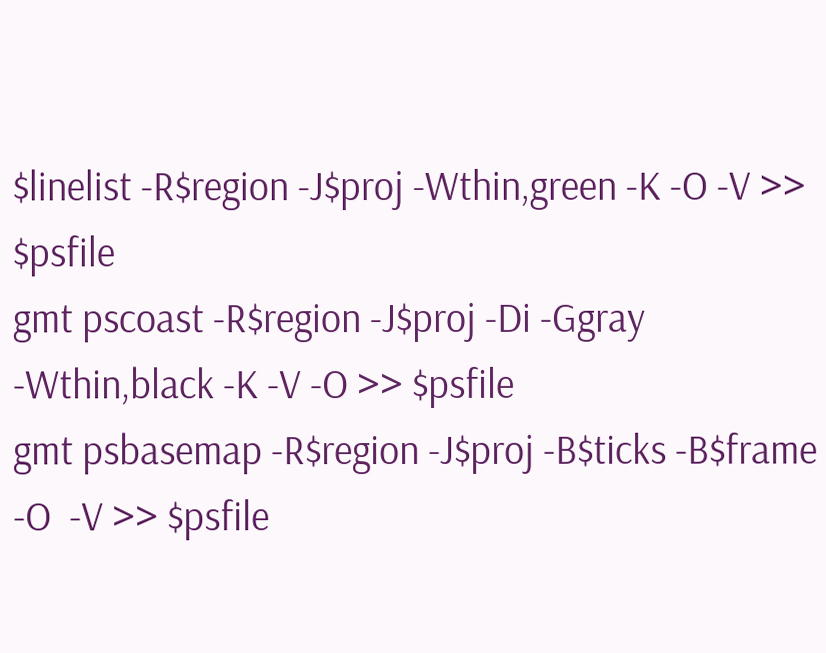$linelist -R$region -J$proj -Wthin,green -K -O -V >> $psfile
gmt pscoast -R$region -J$proj -Di -Ggray -Wthin,black -K -V -O >> $psfile
gmt psbasemap -R$region -J$proj -B$ticks -B$frame -O  -V >> $psfile